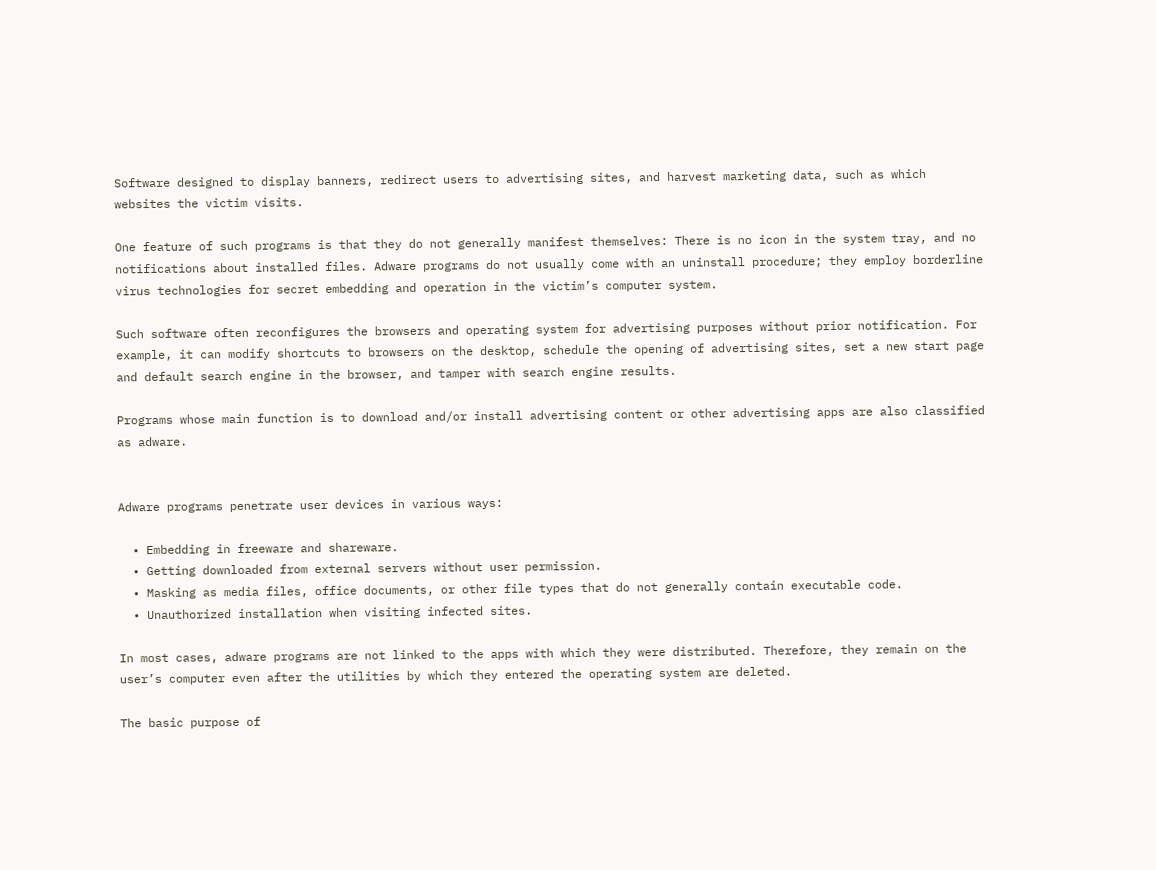Software designed to display banners, redirect users to advertising sites, and harvest marketing data, such as which websites the victim visits.

One feature of such programs is that they do not generally manifest themselves: There is no icon in the system tray, and no notifications about installed files. Adware programs do not usually come with an uninstall procedure; they employ borderline virus technologies for secret embedding and operation in the victim’s computer system.

Such software often reconfigures the browsers and operating system for advertising purposes without prior notification. For example, it can modify shortcuts to browsers on the desktop, schedule the opening of advertising sites, set a new start page and default search engine in the browser, and tamper with search engine results.

Programs whose main function is to download and/or install advertising content or other advertising apps are also classified as adware.


Adware programs penetrate user devices in various ways:

  • Embedding in freeware and shareware.
  • Getting downloaded from external servers without user permission.
  • Masking as media files, office documents, or other file types that do not generally contain executable code.
  • Unauthorized installation when visiting infected sites.

In most cases, adware programs are not linked to the apps with which they were distributed. Therefore, they remain on the user’s computer even after the utilities by which they entered the operating system are deleted.

The basic purpose of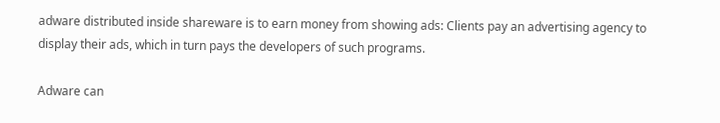adware distributed inside shareware is to earn money from showing ads: Clients pay an advertising agency to display their ads, which in turn pays the developers of such programs.

Adware can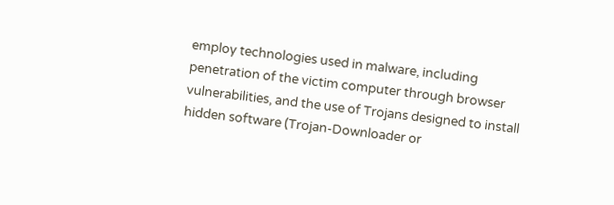employ technologies used in malware, including penetration of the victim computer through browser vulnerabilities, and the use of Trojans designed to install hidden software (Trojan-Downloader or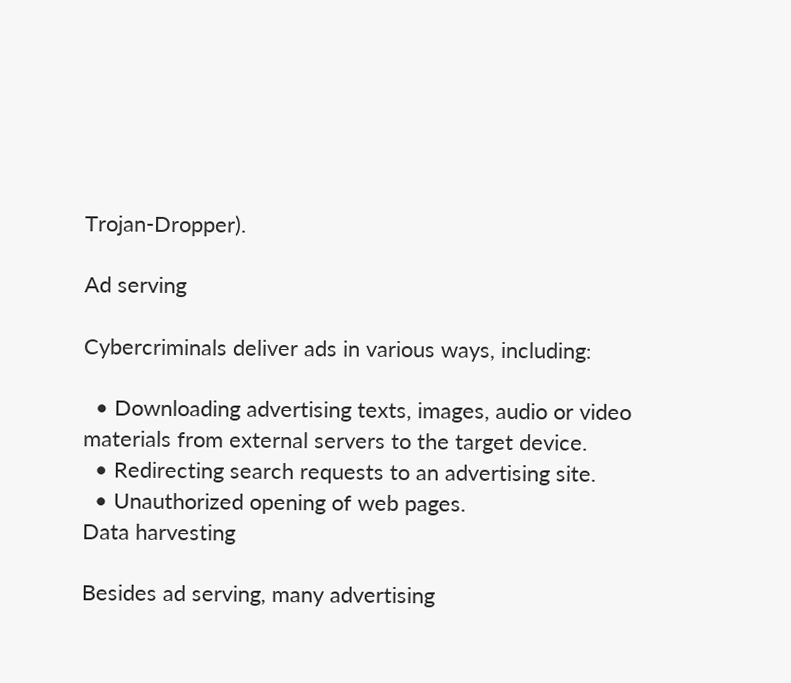Trojan-Dropper).

Ad serving

Cybercriminals deliver ads in various ways, including:

  • Downloading advertising texts, images, audio or video materials from external servers to the target device.
  • Redirecting search requests to an advertising site.
  • Unauthorized opening of web pages.
Data harvesting

Besides ad serving, many advertising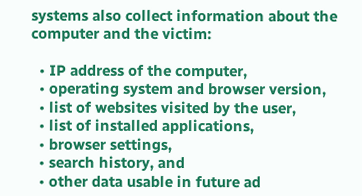systems also collect information about the computer and the victim:

  • IP address of the computer,
  • operating system and browser version,
  • list of websites visited by the user,
  • list of installed applications,
  • browser settings,
  • search history, and
  • other data usable in future ad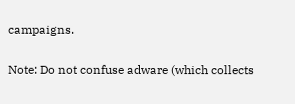campaigns.

Note: Do not confuse adware (which collects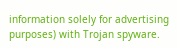information solely for advertising purposes) with Trojan spyware.